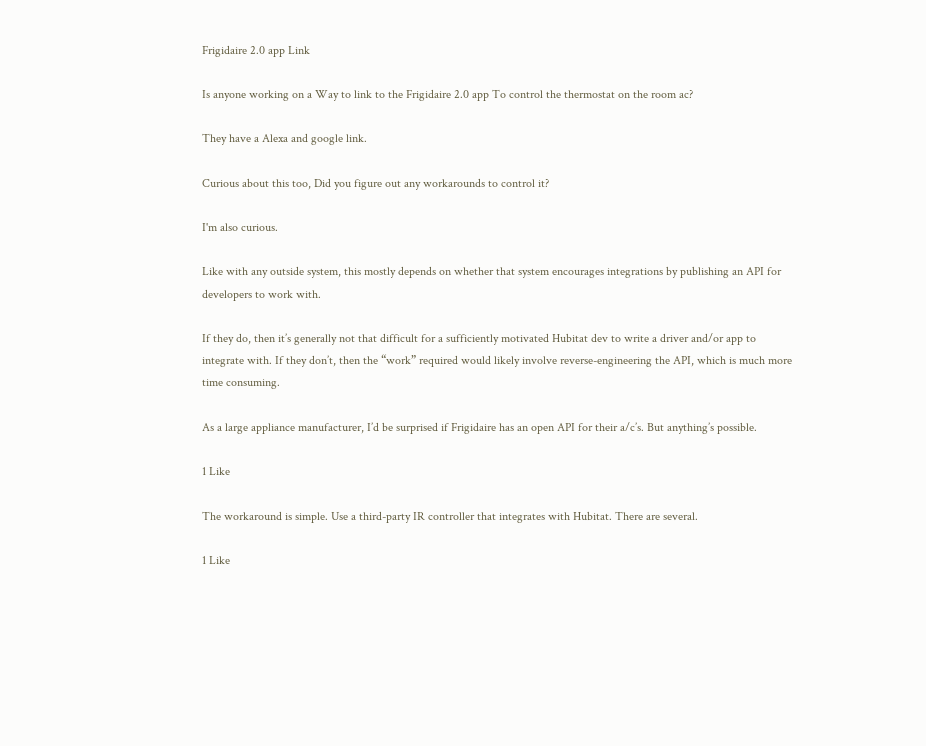Frigidaire 2.0 app Link

Is anyone working on a Way to link to the Frigidaire 2.0 app To control the thermostat on the room ac?

They have a Alexa and google link.

Curious about this too, Did you figure out any workarounds to control it?

I'm also curious.

Like with any outside system, this mostly depends on whether that system encourages integrations by publishing an API for developers to work with.

If they do, then it’s generally not that difficult for a sufficiently motivated Hubitat dev to write a driver and/or app to integrate with. If they don’t, then the “work” required would likely involve reverse-engineering the API, which is much more time consuming.

As a large appliance manufacturer, I’d be surprised if Frigidaire has an open API for their a/c’s. But anything’s possible.

1 Like

The workaround is simple. Use a third-party IR controller that integrates with Hubitat. There are several.

1 Like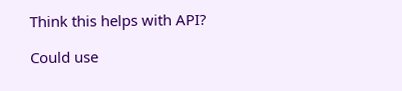Think this helps with API?

Could use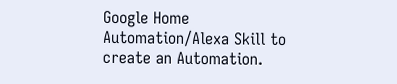Google Home Automation/Alexa Skill to create an Automation.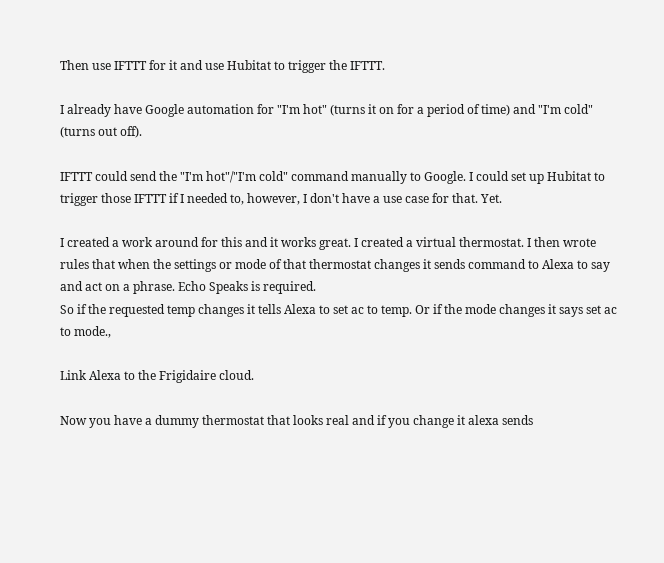Then use IFTTT for it and use Hubitat to trigger the IFTTT.

I already have Google automation for "I'm hot" (turns it on for a period of time) and "I'm cold" (turns out off).

IFTTT could send the "I'm hot"/"I'm cold" command manually to Google. I could set up Hubitat to trigger those IFTTT if I needed to, however, I don't have a use case for that. Yet.

I created a work around for this and it works great. I created a virtual thermostat. I then wrote rules that when the settings or mode of that thermostat changes it sends command to Alexa to say and act on a phrase. Echo Speaks is required.
So if the requested temp changes it tells Alexa to set ac to temp. Or if the mode changes it says set ac to mode.,

Link Alexa to the Frigidaire cloud.

Now you have a dummy thermostat that looks real and if you change it alexa sends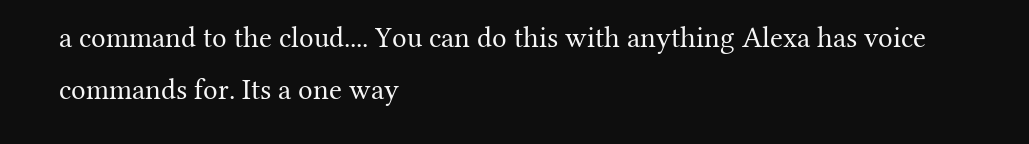a command to the cloud.... You can do this with anything Alexa has voice commands for. Its a one way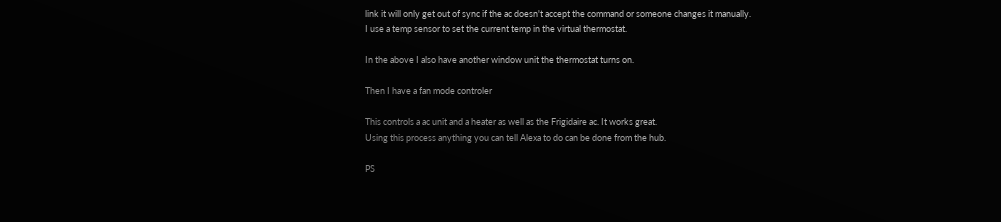link it will only get out of sync if the ac doesn't accept the command or someone changes it manually.
I use a temp sensor to set the current temp in the virtual thermostat.

In the above I also have another window unit the thermostat turns on.

Then I have a fan mode controler

This controls a ac unit and a heater as well as the Frigidaire ac. It works great.
Using this process anything you can tell Alexa to do can be done from the hub.

PS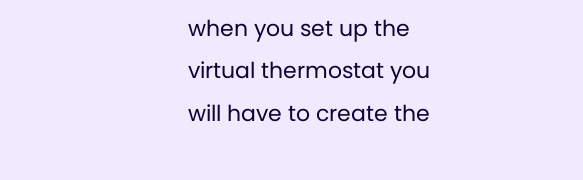when you set up the virtual thermostat you will have to create the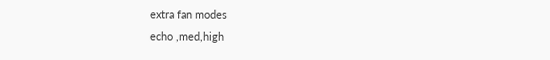extra fan modes
echo ,med,high